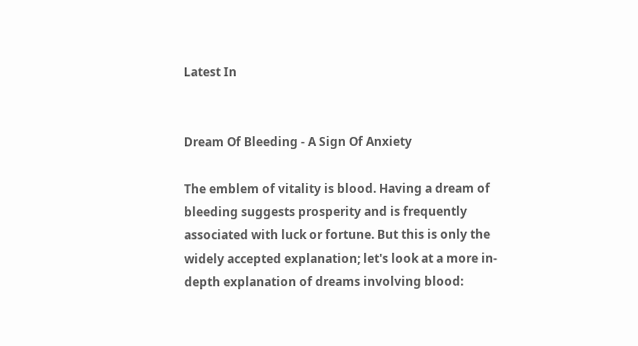Latest In


Dream Of Bleeding - A Sign Of Anxiety

The emblem of vitality is blood. Having a dream of bleeding suggests prosperity and is frequently associated with luck or fortune. But this is only the widely accepted explanation; let's look at a more in-depth explanation of dreams involving blood: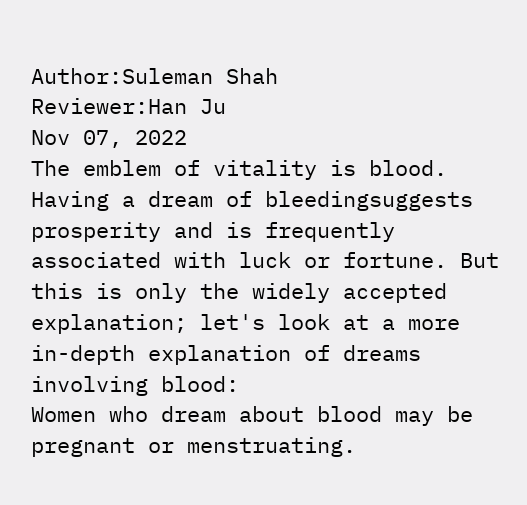Author:Suleman Shah
Reviewer:Han Ju
Nov 07, 2022
The emblem of vitality is blood. Having a dream of bleedingsuggests prosperity and is frequently associated with luck or fortune. But this is only the widely accepted explanation; let's look at a more in-depth explanation of dreams involving blood:
Women who dream about blood may be pregnant or menstruating.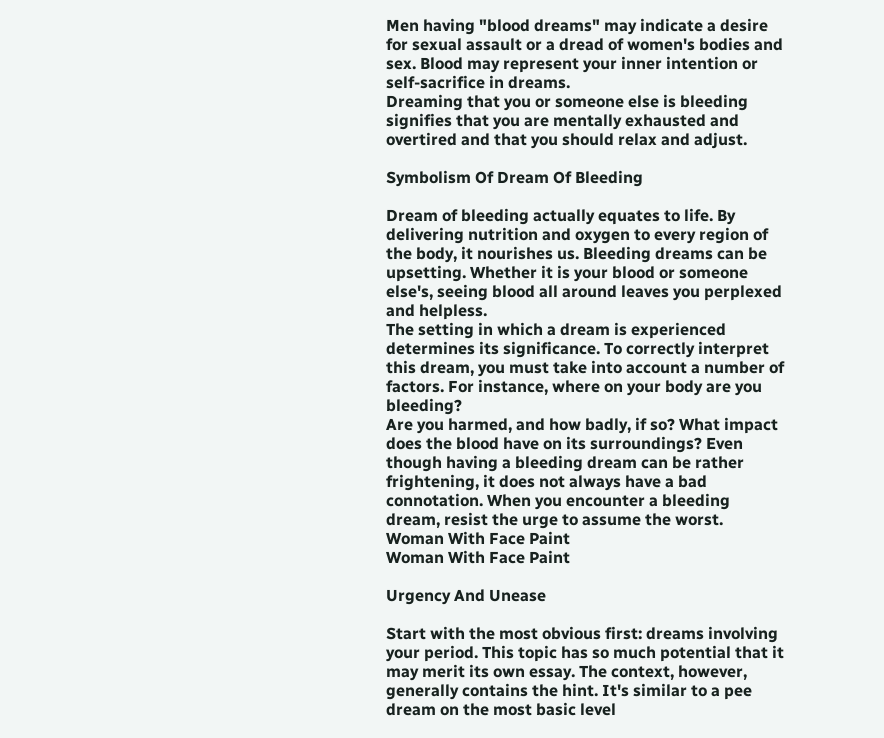Men having "blood dreams" may indicate a desire for sexual assault or a dread of women's bodies and sex. Blood may represent your inner intention or self-sacrifice in dreams.
Dreaming that you or someone else is bleeding signifies that you are mentally exhausted and overtired and that you should relax and adjust.

Symbolism Of Dream Of Bleeding

Dream of bleeding actually equates to life. By delivering nutrition and oxygen to every region of the body, it nourishes us. Bleeding dreams can be upsetting. Whether it is your blood or someone else's, seeing blood all around leaves you perplexed and helpless.
The setting in which a dream is experienced determines its significance. To correctly interpret this dream, you must take into account a number of factors. For instance, where on your body are you bleeding?
Are you harmed, and how badly, if so? What impact does the blood have on its surroundings? Even though having a bleeding dream can be rather frightening, it does not always have a bad connotation. When you encounter a bleeding dream, resist the urge to assume the worst.
Woman With Face Paint
Woman With Face Paint

Urgency And Unease

Start with the most obvious first: dreams involving your period. This topic has so much potential that it may merit its own essay. The context, however, generally contains the hint. It's similar to a pee dream on the most basic level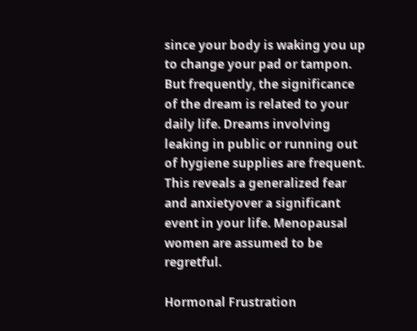since your body is waking you up to change your pad or tampon.
But frequently, the significance of the dream is related to your daily life. Dreams involving leaking in public or running out of hygiene supplies are frequent. This reveals a generalized fear and anxietyover a significant event in your life. Menopausal women are assumed to be regretful.

Hormonal Frustration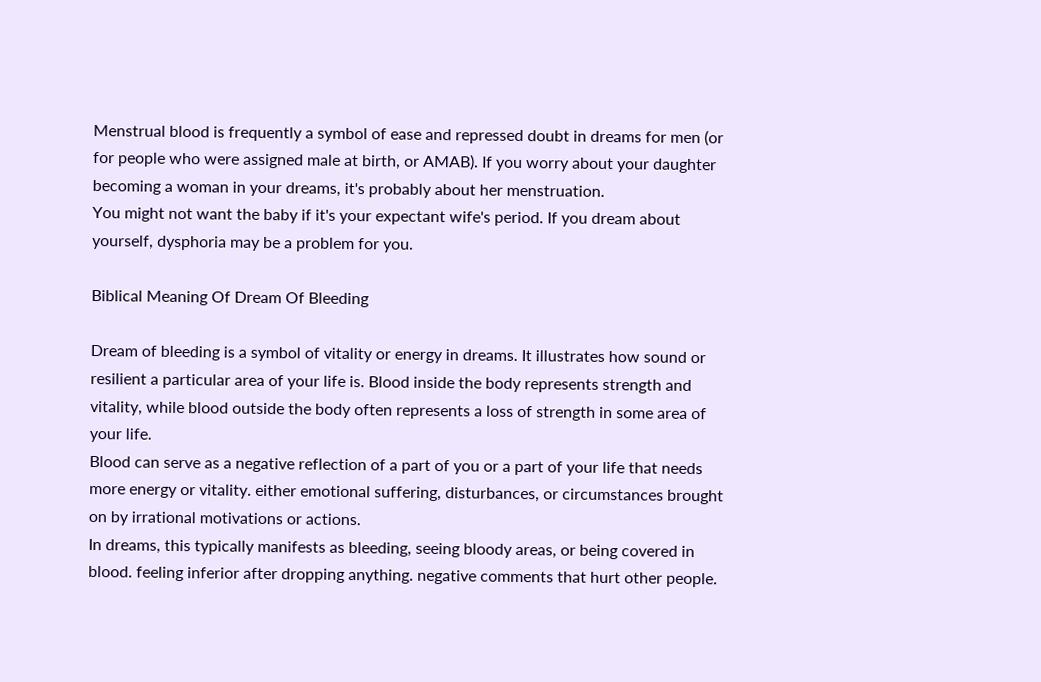Menstrual blood is frequently a symbol of ease and repressed doubt in dreams for men (or for people who were assigned male at birth, or AMAB). If you worry about your daughter becoming a woman in your dreams, it's probably about her menstruation.
You might not want the baby if it's your expectant wife's period. If you dream about yourself, dysphoria may be a problem for you.

Biblical Meaning Of Dream Of Bleeding

Dream of bleeding is a symbol of vitality or energy in dreams. It illustrates how sound or resilient a particular area of your life is. Blood inside the body represents strength and vitality, while blood outside the body often represents a loss of strength in some area of your life.
Blood can serve as a negative reflection of a part of you or a part of your life that needs more energy or vitality. either emotional suffering, disturbances, or circumstances brought on by irrational motivations or actions.
In dreams, this typically manifests as bleeding, seeing bloody areas, or being covered in blood. feeling inferior after dropping anything. negative comments that hurt other people.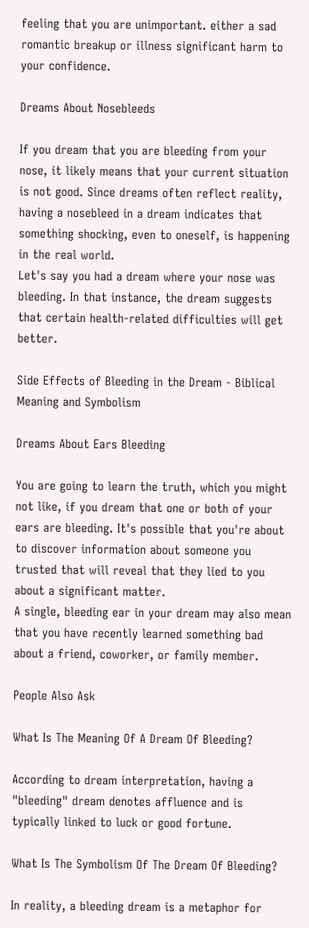feeling that you are unimportant. either a sad romantic breakup or illness significant harm to your confidence.

Dreams About Nosebleeds

If you dream that you are bleeding from your nose, it likely means that your current situation is not good. Since dreams often reflect reality, having a nosebleed in a dream indicates that something shocking, even to oneself, is happening in the real world.
Let's say you had a dream where your nose was bleeding. In that instance, the dream suggests that certain health-related difficulties will get better.

Side Effects of Bleeding in the Dream - Biblical Meaning and Symbolism

Dreams About Ears Bleeding

You are going to learn the truth, which you might not like, if you dream that one or both of your ears are bleeding. It's possible that you're about to discover information about someone you trusted that will reveal that they lied to you about a significant matter.
A single, bleeding ear in your dream may also mean that you have recently learned something bad about a friend, coworker, or family member.

People Also Ask

What Is The Meaning Of A Dream Of Bleeding?

According to dream interpretation, having a "bleeding" dream denotes affluence and is typically linked to luck or good fortune.

What Is The Symbolism Of The Dream Of Bleeding?

In reality, a bleeding dream is a metaphor for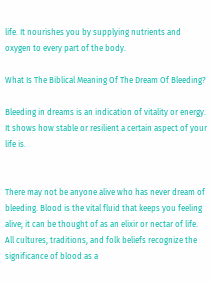life. It nourishes you by supplying nutrients and oxygen to every part of the body.

What Is The Biblical Meaning Of The Dream Of Bleeding?

Bleeding in dreams is an indication of vitality or energy. It shows how stable or resilient a certain aspect of your life is.


There may not be anyone alive who has never dream of bleeding. Blood is the vital fluid that keeps you feeling alive; it can be thought of as an elixir or nectar of life. All cultures, traditions, and folk beliefs recognize the significance of blood as a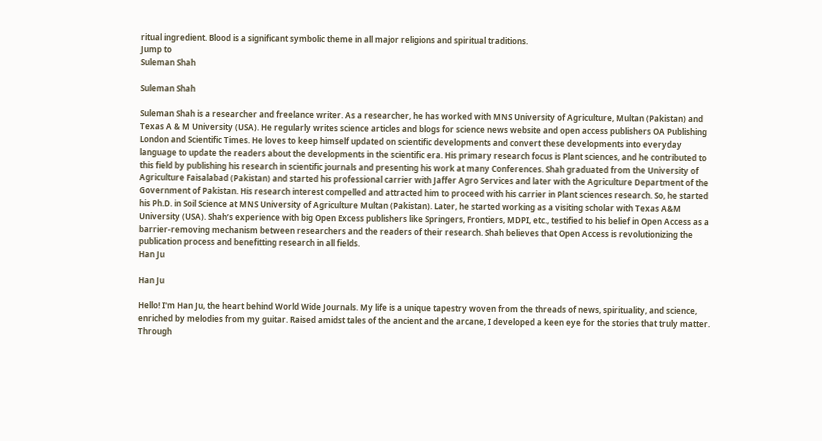ritual ingredient. Blood is a significant symbolic theme in all major religions and spiritual traditions.
Jump to
Suleman Shah

Suleman Shah

Suleman Shah is a researcher and freelance writer. As a researcher, he has worked with MNS University of Agriculture, Multan (Pakistan) and Texas A & M University (USA). He regularly writes science articles and blogs for science news website and open access publishers OA Publishing London and Scientific Times. He loves to keep himself updated on scientific developments and convert these developments into everyday language to update the readers about the developments in the scientific era. His primary research focus is Plant sciences, and he contributed to this field by publishing his research in scientific journals and presenting his work at many Conferences. Shah graduated from the University of Agriculture Faisalabad (Pakistan) and started his professional carrier with Jaffer Agro Services and later with the Agriculture Department of the Government of Pakistan. His research interest compelled and attracted him to proceed with his carrier in Plant sciences research. So, he started his Ph.D. in Soil Science at MNS University of Agriculture Multan (Pakistan). Later, he started working as a visiting scholar with Texas A&M University (USA). Shah’s experience with big Open Excess publishers like Springers, Frontiers, MDPI, etc., testified to his belief in Open Access as a barrier-removing mechanism between researchers and the readers of their research. Shah believes that Open Access is revolutionizing the publication process and benefitting research in all fields.
Han Ju

Han Ju

Hello! I'm Han Ju, the heart behind World Wide Journals. My life is a unique tapestry woven from the threads of news, spirituality, and science, enriched by melodies from my guitar. Raised amidst tales of the ancient and the arcane, I developed a keen eye for the stories that truly matter. Through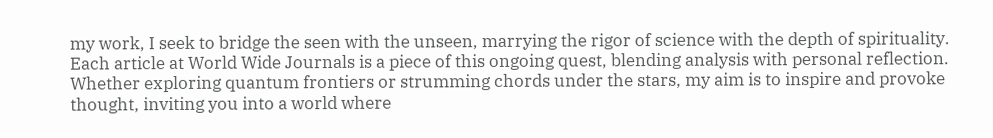my work, I seek to bridge the seen with the unseen, marrying the rigor of science with the depth of spirituality. Each article at World Wide Journals is a piece of this ongoing quest, blending analysis with personal reflection. Whether exploring quantum frontiers or strumming chords under the stars, my aim is to inspire and provoke thought, inviting you into a world where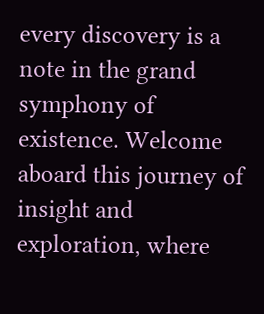every discovery is a note in the grand symphony of existence. Welcome aboard this journey of insight and exploration, where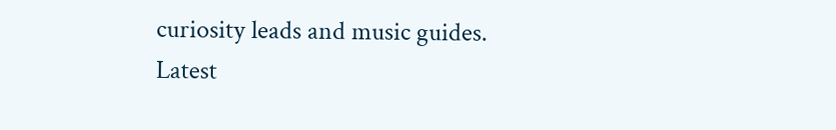curiosity leads and music guides.
Latest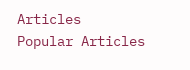Articles
Popular Articles